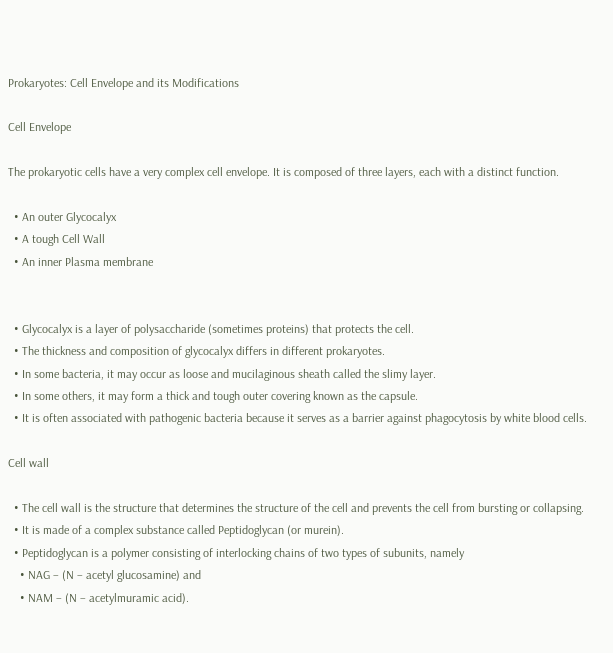Prokaryotes: Cell Envelope and its Modifications

Cell Envelope

The prokaryotic cells have a very complex cell envelope. It is composed of three layers, each with a distinct function.

  • An outer Glycocalyx
  • A tough Cell Wall
  • An inner Plasma membrane


  • Glycocalyx is a layer of polysaccharide (sometimes proteins) that protects the cell.
  • The thickness and composition of glycocalyx differs in different prokaryotes.
  • In some bacteria, it may occur as loose and mucilaginous sheath called the slimy layer.
  • In some others, it may form a thick and tough outer covering known as the capsule.
  • It is often associated with pathogenic bacteria because it serves as a barrier against phagocytosis by white blood cells.

Cell wall

  • The cell wall is the structure that determines the structure of the cell and prevents the cell from bursting or collapsing.
  • It is made of a complex substance called Peptidoglycan (or murein).
  • Peptidoglycan is a polymer consisting of interlocking chains of two types of subunits, namely
    • NAG – (N – acetyl glucosamine) and
    • NAM – (N – acetylmuramic acid).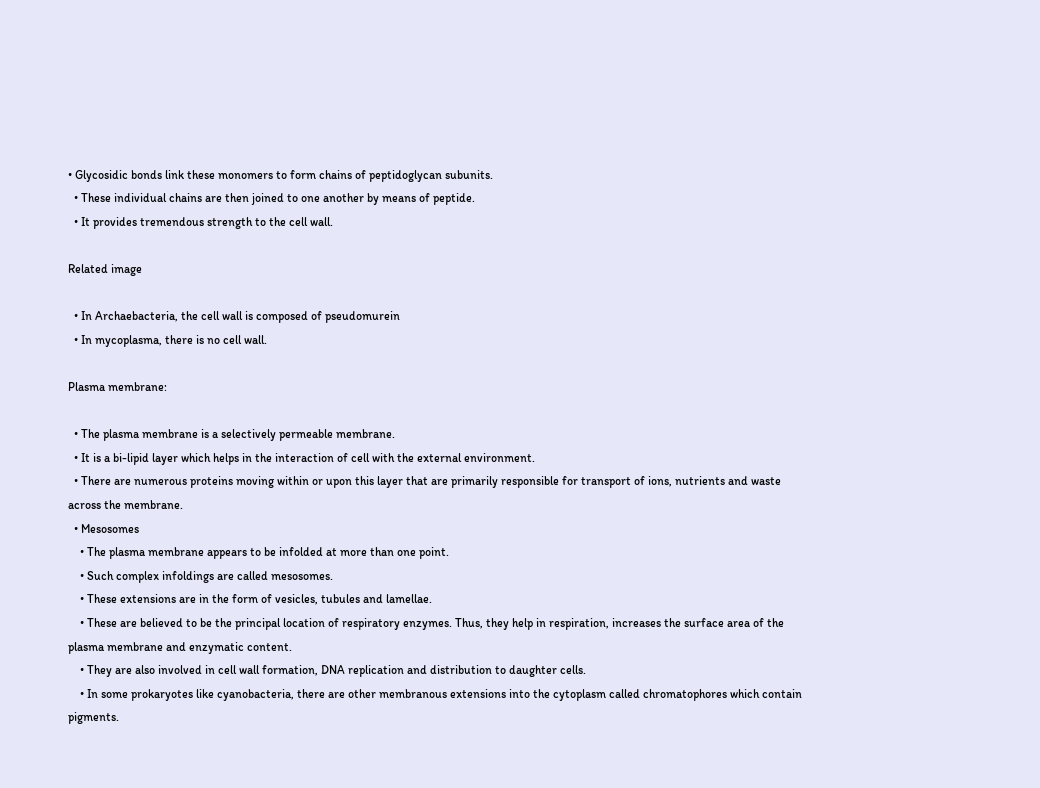• Glycosidic bonds link these monomers to form chains of peptidoglycan subunits.
  • These individual chains are then joined to one another by means of peptide.
  • It provides tremendous strength to the cell wall.

Related image

  • In Archaebacteria, the cell wall is composed of pseudomurein
  • In mycoplasma, there is no cell wall.

Plasma membrane:

  • The plasma membrane is a selectively permeable membrane.
  • It is a bi-lipid layer which helps in the interaction of cell with the external environment.
  • There are numerous proteins moving within or upon this layer that are primarily responsible for transport of ions, nutrients and waste across the membrane.
  • Mesosomes
    • The plasma membrane appears to be infolded at more than one point.
    • Such complex infoldings are called mesosomes.
    • These extensions are in the form of vesicles, tubules and lamellae.
    • These are believed to be the principal location of respiratory enzymes. Thus, they help in respiration, increases the surface area of the plasma membrane and enzymatic content.
    • They are also involved in cell wall formation, DNA replication and distribution to daughter cells.
    • In some prokaryotes like cyanobacteria, there are other membranous extensions into the cytoplasm called chromatophores which contain pigments.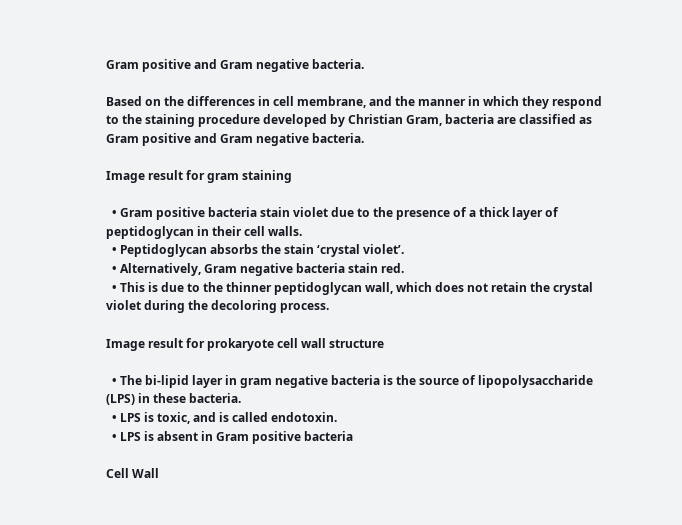Gram positive and Gram negative bacteria.

Based on the differences in cell membrane, and the manner in which they respond to the staining procedure developed by Christian Gram, bacteria are classified as Gram positive and Gram negative bacteria.

Image result for gram staining

  • Gram positive bacteria stain violet due to the presence of a thick layer of peptidoglycan in their cell walls.
  • Peptidoglycan absorbs the stain ‘crystal violet’.
  • Alternatively, Gram negative bacteria stain red.
  • This is due to the thinner peptidoglycan wall, which does not retain the crystal violet during the decoloring process.

Image result for prokaryote cell wall structure

  • The bi-lipid layer in gram negative bacteria is the source of lipopolysaccharide (LPS) in these bacteria.
  • LPS is toxic, and is called endotoxin.
  • LPS is absent in Gram positive bacteria

Cell Wall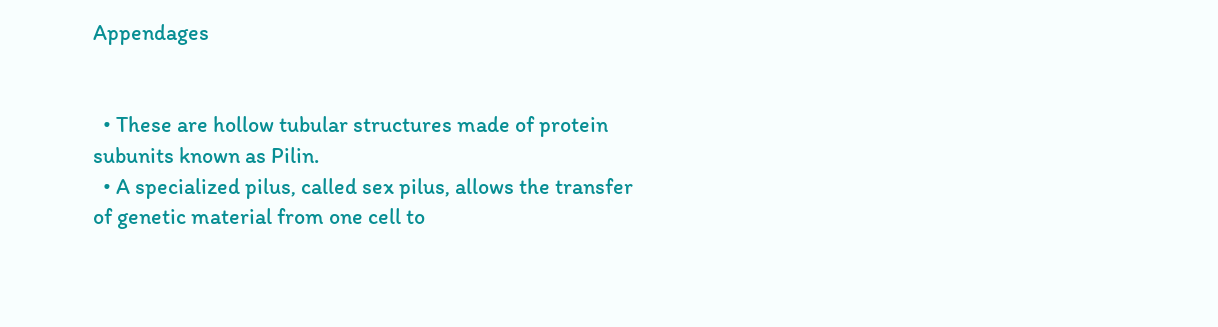Appendages


  • These are hollow tubular structures made of protein subunits known as Pilin.
  • A specialized pilus, called sex pilus, allows the transfer of genetic material from one cell to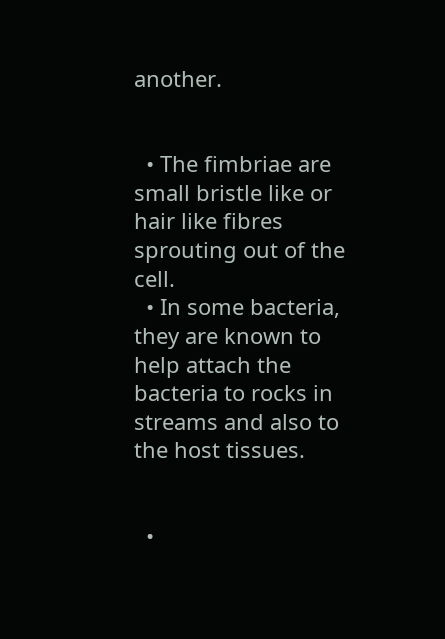another.


  • The fimbriae are small bristle like or hair like fibres sprouting out of the cell.
  • In some bacteria, they are known to help attach the bacteria to rocks in streams and also to the host tissues.


  •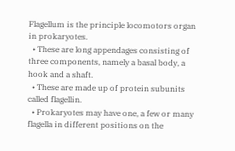Flagellum is the principle locomotors organ in prokaryotes.
  • These are long appendages consisting of three components, namely a basal body, a hook and a shaft.
  • These are made up of protein subunits called flagellin.
  • Prokaryotes may have one, a few or many flagella in different positions on the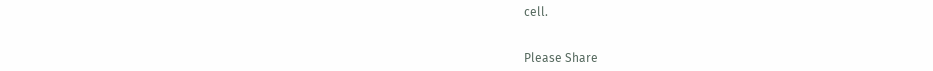cell.


Please Share